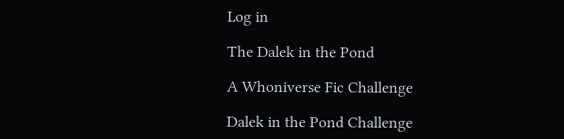Log in

The Dalek in the Pond

A Whoniverse Fic Challenge

Dalek in the Pond Challenge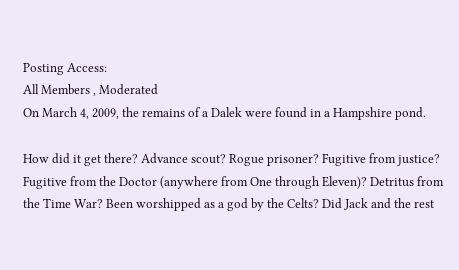Posting Access:
All Members , Moderated
On March 4, 2009, the remains of a Dalek were found in a Hampshire pond.

How did it get there? Advance scout? Rogue prisoner? Fugitive from justice? Fugitive from the Doctor (anywhere from One through Eleven)? Detritus from the Time War? Been worshipped as a god by the Celts? Did Jack and the rest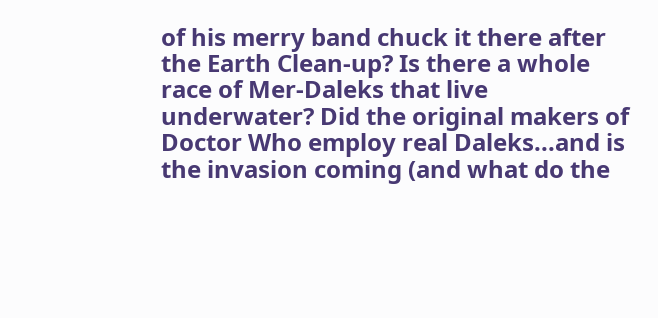of his merry band chuck it there after the Earth Clean-up? Is there a whole race of Mer-Daleks that live underwater? Did the original makers of Doctor Who employ real Daleks...and is the invasion coming (and what do the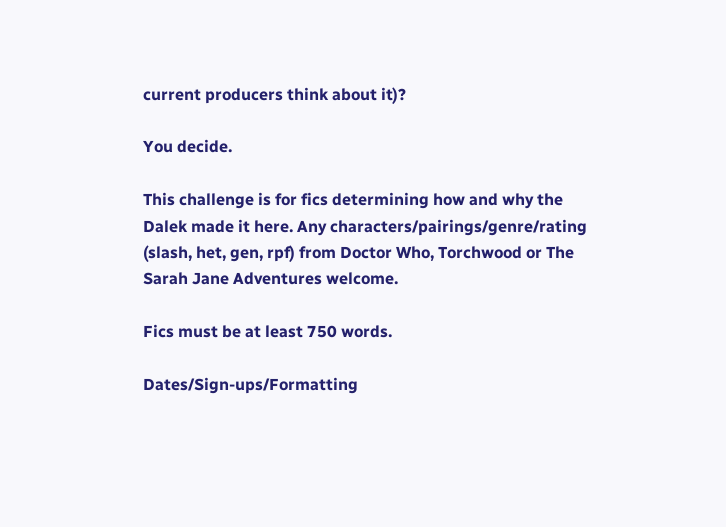current producers think about it)?

You decide.

This challenge is for fics determining how and why the Dalek made it here. Any characters/pairings/genre/rating (slash, het, gen, rpf) from Doctor Who, Torchwood or The Sarah Jane Adventures welcome.

Fics must be at least 750 words.

Dates/Sign-ups/Formatting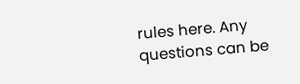rules here. Any questions can be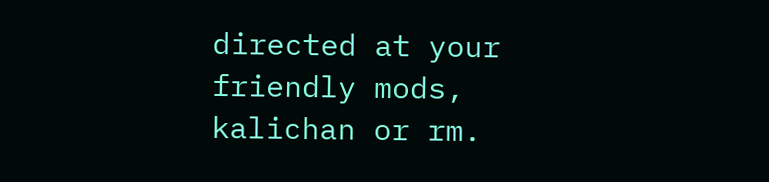directed at your friendly mods, kalichan or rm.